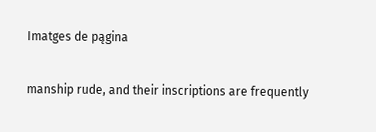Imatges de pągina

manship rude, and their inscriptions are frequently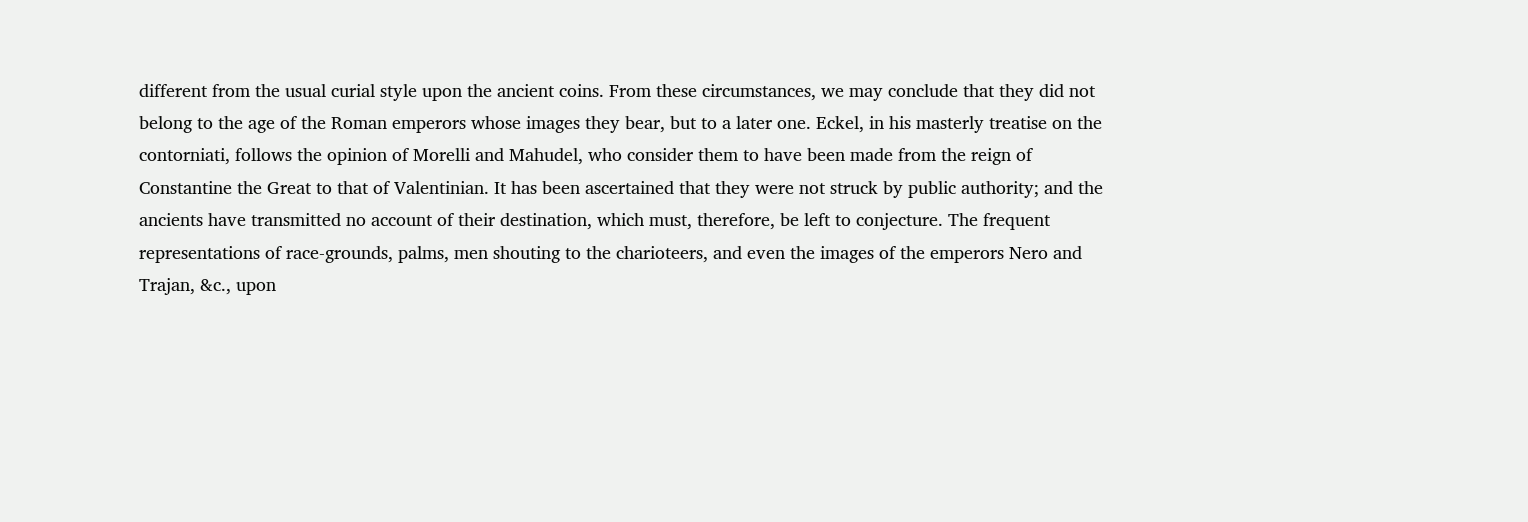different from the usual curial style upon the ancient coins. From these circumstances, we may conclude that they did not belong to the age of the Roman emperors whose images they bear, but to a later one. Eckel, in his masterly treatise on the contorniati, follows the opinion of Morelli and Mahudel, who consider them to have been made from the reign of Constantine the Great to that of Valentinian. It has been ascertained that they were not struck by public authority; and the ancients have transmitted no account of their destination, which must, therefore, be left to conjecture. The frequent representations of race-grounds, palms, men shouting to the charioteers, and even the images of the emperors Nero and Trajan, &c., upon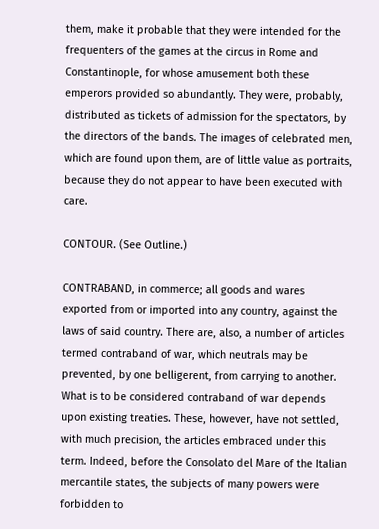them, make it probable that they were intended for the frequenters of the games at the circus in Rome and Constantinople, for whose amusement both these emperors provided so abundantly. They were, probably, distributed as tickets of admission for the spectators, by the directors of the bands. The images of celebrated men, which are found upon them, are of little value as portraits, because they do not appear to have been executed with care.

CONTOUR. (See Outline.)

CONTRABAND, in commerce; all goods and wares exported from or imported into any country, against the laws of said country. There are, also, a number of articles termed contraband of war, which neutrals may be prevented, by one belligerent, from carrying to another. What is to be considered contraband of war depends upon existing treaties. These, however, have not settled, with much precision, the articles embraced under this term. Indeed, before the Consolato del Mare of the Italian mercantile states, the subjects of many powers were forbidden to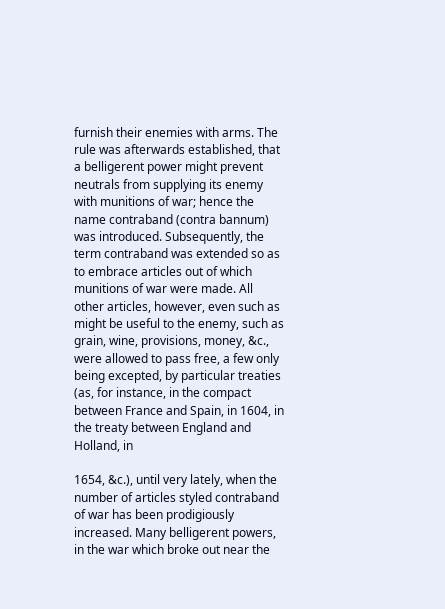furnish their enemies with arms. The rule was afterwards established, that a belligerent power might prevent neutrals from supplying its enemy with munitions of war; hence the name contraband (contra bannum) was introduced. Subsequently, the term contraband was extended so as to embrace articles out of which munitions of war were made. All other articles, however, even such as might be useful to the enemy, such as grain, wine, provisions, money, &c., were allowed to pass free, a few only being excepted, by particular treaties (as, for instance, in the compact between France and Spain, in 1604, in the treaty between England and Holland, in

1654, &c.), until very lately, when the number of articles styled contraband of war has been prodigiously increased. Many belligerent powers, in the war which broke out near the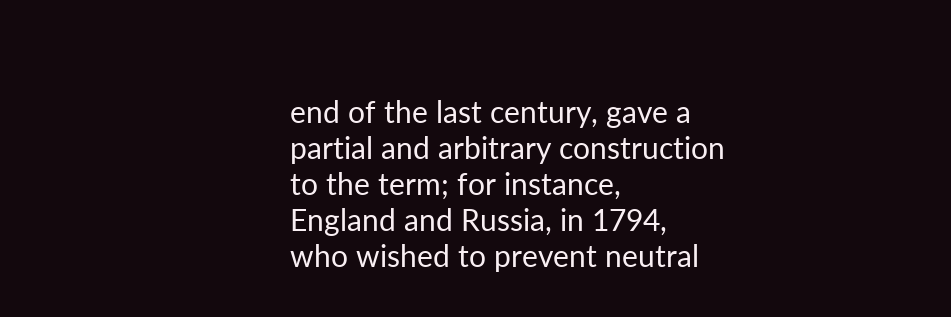end of the last century, gave a partial and arbitrary construction to the term; for instance, England and Russia, in 1794, who wished to prevent neutral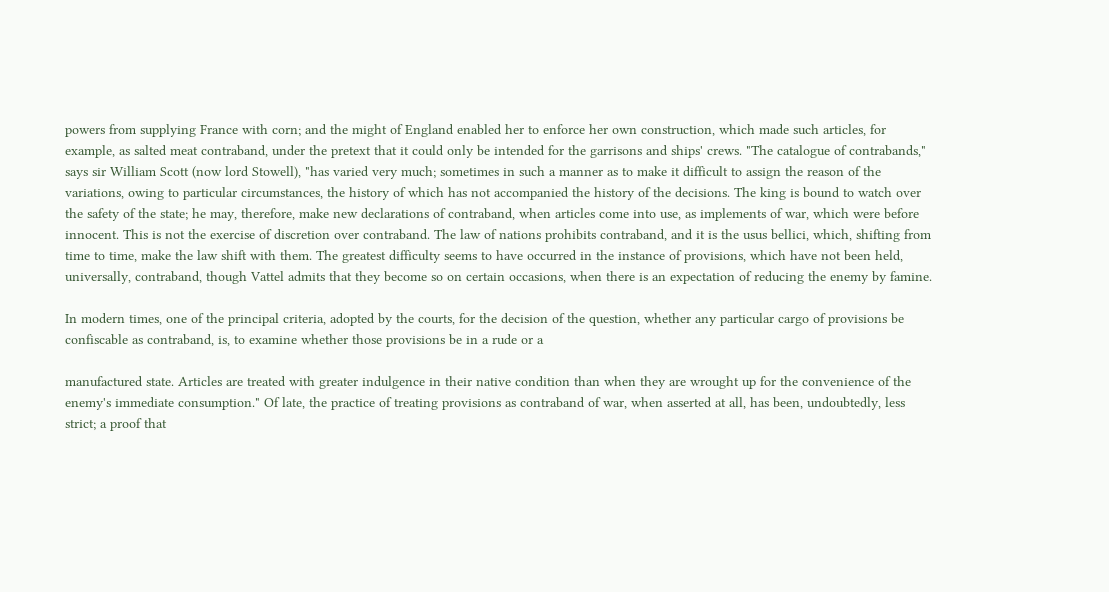powers from supplying France with corn; and the might of England enabled her to enforce her own construction, which made such articles, for example, as salted meat contraband, under the pretext that it could only be intended for the garrisons and ships' crews. "The catalogue of contrabands," says sir William Scott (now lord Stowell), "has varied very much; sometimes in such a manner as to make it difficult to assign the reason of the variations, owing to particular circumstances, the history of which has not accompanied the history of the decisions. The king is bound to watch over the safety of the state; he may, therefore, make new declarations of contraband, when articles come into use, as implements of war, which were before innocent. This is not the exercise of discretion over contraband. The law of nations prohibits contraband, and it is the usus bellici, which, shifting from time to time, make the law shift with them. The greatest difficulty seems to have occurred in the instance of provisions, which have not been held, universally, contraband, though Vattel admits that they become so on certain occasions, when there is an expectation of reducing the enemy by famine.

In modern times, one of the principal criteria, adopted by the courts, for the decision of the question, whether any particular cargo of provisions be confiscable as contraband, is, to examine whether those provisions be in a rude or a

manufactured state. Articles are treated with greater indulgence in their native condition than when they are wrought up for the convenience of the enemy's immediate consumption." Of late, the practice of treating provisions as contraband of war, when asserted at all, has been, undoubtedly, less strict; a proof that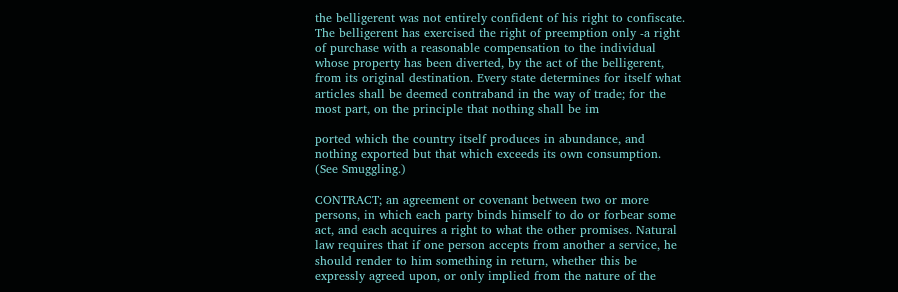the belligerent was not entirely confident of his right to confiscate. The belligerent has exercised the right of preemption only -a right of purchase with a reasonable compensation to the individual whose property has been diverted, by the act of the belligerent, from its original destination. Every state determines for itself what articles shall be deemed contraband in the way of trade; for the most part, on the principle that nothing shall be im

ported which the country itself produces in abundance, and nothing exported but that which exceeds its own consumption. (See Smuggling.)

CONTRACT; an agreement or covenant between two or more persons, in which each party binds himself to do or forbear some act, and each acquires a right to what the other promises. Natural law requires that if one person accepts from another a service, he should render to him something in return, whether this be expressly agreed upon, or only implied from the nature of the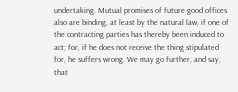undertaking. Mutual promises of future good offices also are binding, at least by the natural law, if one of the contracting parties has thereby been induced to act; for, if he does not receive the thing stipulated for, he suffers wrong. We may go further, and say, that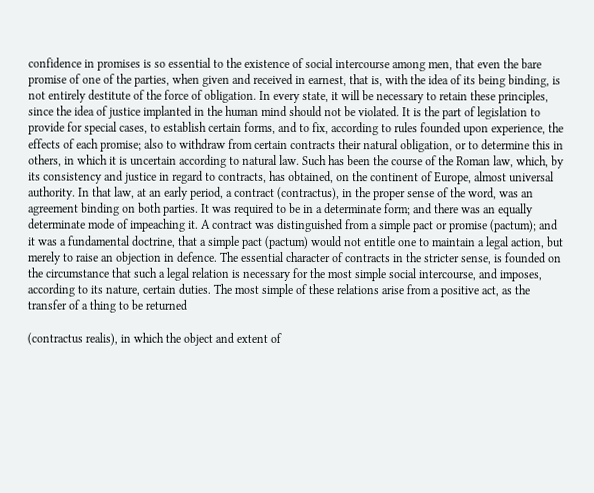confidence in promises is so essential to the existence of social intercourse among men, that even the bare promise of one of the parties, when given and received in earnest, that is, with the idea of its being binding, is not entirely destitute of the force of obligation. In every state, it will be necessary to retain these principles, since the idea of justice implanted in the human mind should not be violated. It is the part of legislation to provide for special cases, to establish certain forms, and to fix, according to rules founded upon experience, the effects of each promise; also to withdraw from certain contracts their natural obligation, or to determine this in others, in which it is uncertain according to natural law. Such has been the course of the Roman law, which, by its consistency and justice in regard to contracts, has obtained, on the continent of Europe, almost universal authority. In that law, at an early period, a contract (contractus), in the proper sense of the word, was an agreement binding on both parties. It was required to be in a determinate form; and there was an equally determinate mode of impeaching it. A contract was distinguished from a simple pact or promise (pactum); and it was a fundamental doctrine, that a simple pact (pactum) would not entitle one to maintain a legal action, but merely to raise an objection in defence. The essential character of contracts in the stricter sense, is founded on the circumstance that such a legal relation is necessary for the most simple social intercourse, and imposes, according to its nature, certain duties. The most simple of these relations arise from a positive act, as the transfer of a thing to be returned

(contractus realis), in which the object and extent of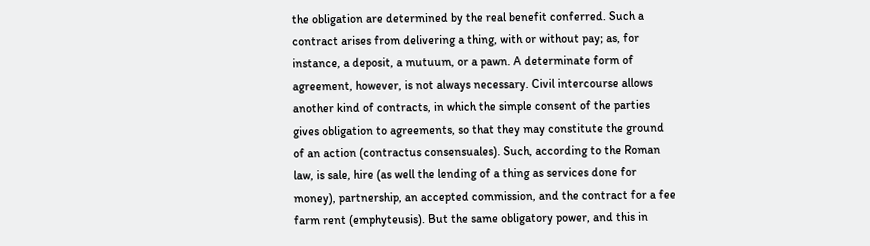the obligation are determined by the real benefit conferred. Such a contract arises from delivering a thing, with or without pay; as, for instance, a deposit, a mutuum, or a pawn. A determinate form of agreement, however, is not always necessary. Civil intercourse allows another kind of contracts, in which the simple consent of the parties gives obligation to agreements, so that they may constitute the ground of an action (contractus consensuales). Such, according to the Roman law, is sale, hire (as well the lending of a thing as services done for money), partnership, an accepted commission, and the contract for a fee farm rent (emphyteusis). But the same obligatory power, and this in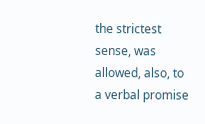the strictest sense, was allowed, also, to a verbal promise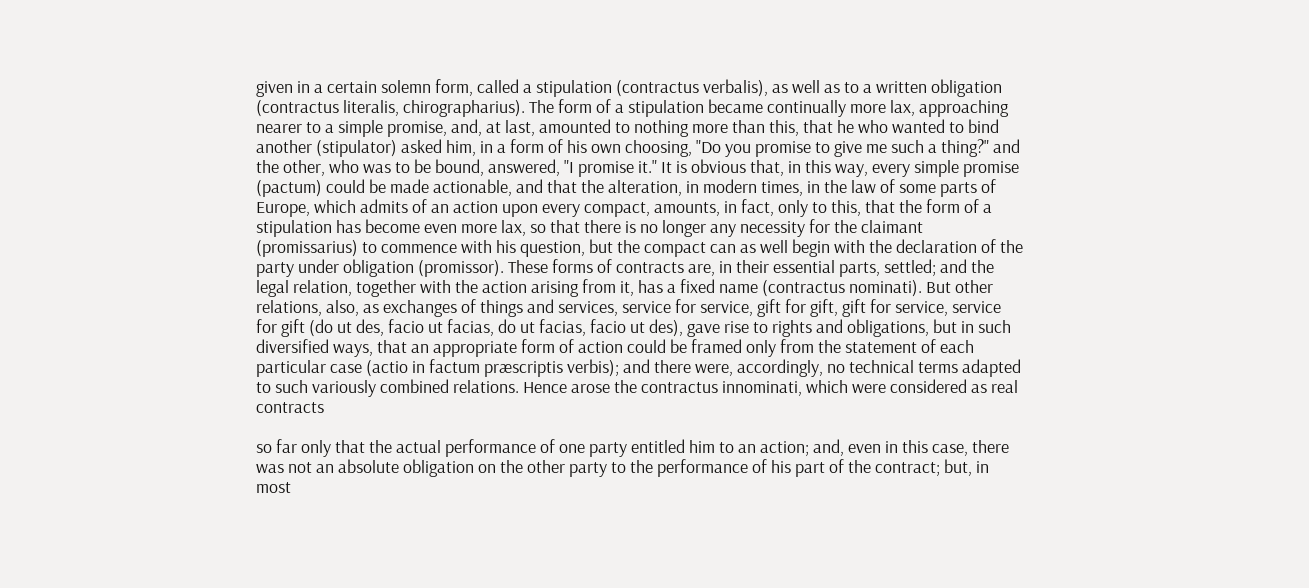given in a certain solemn form, called a stipulation (contractus verbalis), as well as to a written obligation (contractus literalis, chirographarius). The form of a stipulation became continually more lax, approaching nearer to a simple promise, and, at last, amounted to nothing more than this, that he who wanted to bind another (stipulator) asked him, in a form of his own choosing, "Do you promise to give me such a thing?" and the other, who was to be bound, answered, "I promise it." It is obvious that, in this way, every simple promise (pactum) could be made actionable, and that the alteration, in modern times, in the law of some parts of Europe, which admits of an action upon every compact, amounts, in fact, only to this, that the form of a stipulation has become even more lax, so that there is no longer any necessity for the claimant (promissarius) to commence with his question, but the compact can as well begin with the declaration of the party under obligation (promissor). These forms of contracts are, in their essential parts, settled; and the legal relation, together with the action arising from it, has a fixed name (contractus nominati). But other relations, also, as exchanges of things and services, service for service, gift for gift, gift for service, service for gift (do ut des, facio ut facias, do ut facias, facio ut des), gave rise to rights and obligations, but in such diversified ways, that an appropriate form of action could be framed only from the statement of each particular case (actio in factum præscriptis verbis); and there were, accordingly, no technical terms adapted to such variously combined relations. Hence arose the contractus innominati, which were considered as real contracts

so far only that the actual performance of one party entitled him to an action; and, even in this case, there was not an absolute obligation on the other party to the performance of his part of the contract; but, in most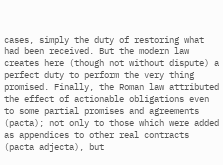cases, simply the duty of restoring what had been received. But the modern law creates here (though not without dispute) a perfect duty to perform the very thing promised. Finally, the Roman law attributed the effect of actionable obligations even to some partial promises and agreements (pacta); not only to those which were added as appendices to other real contracts (pacta adjecta), but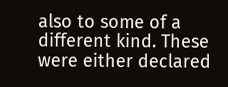also to some of a different kind. These were either declared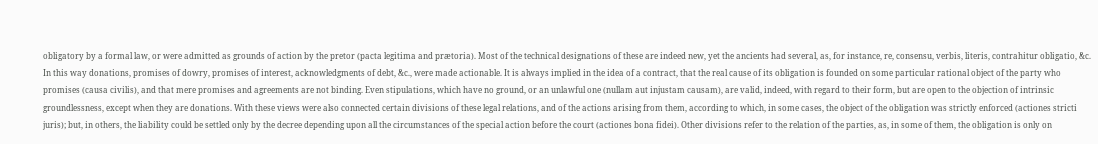obligatory by a formal law, or were admitted as grounds of action by the pretor (pacta legitima and prætoria). Most of the technical designations of these are indeed new, yet the ancients had several, as, for instance, re, consensu, verbis, literis, contrahitur obligatio, &c. In this way donations, promises of dowry, promises of interest, acknowledgments of debt, &c., were made actionable. It is always implied in the idea of a contract, that the real cause of its obligation is founded on some particular rational object of the party who promises (causa civilis), and that mere promises and agreements are not binding. Even stipulations, which have no ground, or an unlawful one (nullam aut injustam causam), are valid, indeed, with regard to their form, but are open to the objection of intrinsic groundlessness, except when they are donations. With these views were also connected certain divisions of these legal relations, and of the actions arising from them, according to which, in some cases, the object of the obligation was strictly enforced (actiones stricti juris); but, in others, the liability could be settled only by the decree depending upon all the circumstances of the special action before the court (actiones bona fidei). Other divisions refer to the relation of the parties, as, in some of them, the obligation is only on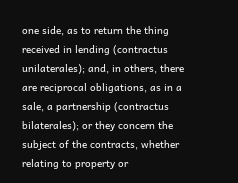one side, as to return the thing received in lending (contractus unilaterales); and, in others, there are reciprocal obligations, as in a sale, a partnership (contractus bilaterales); or they concern the subject of the contracts, whether relating to property or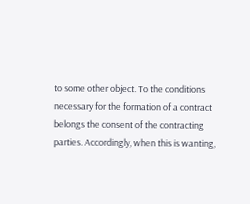to some other object. To the conditions necessary for the formation of a contract belongs the consent of the contracting parties. Accordingly, when this is wanting,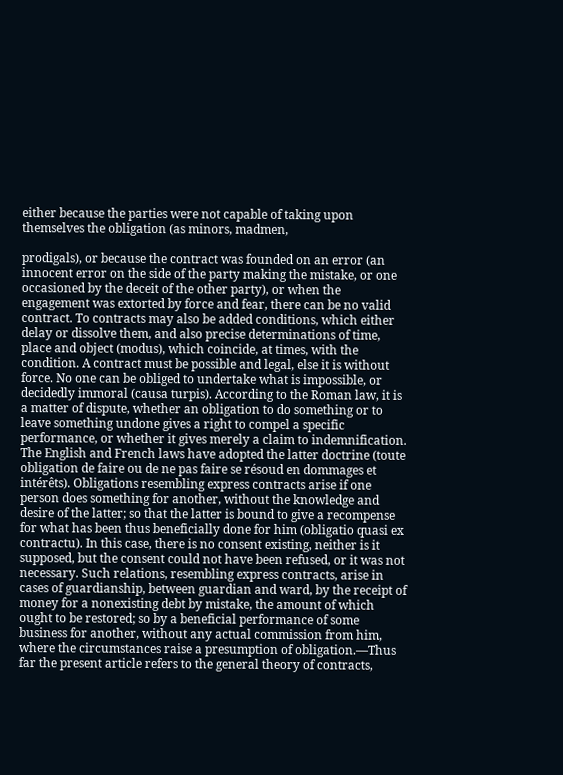either because the parties were not capable of taking upon themselves the obligation (as minors, madmen,

prodigals), or because the contract was founded on an error (an innocent error on the side of the party making the mistake, or one occasioned by the deceit of the other party), or when the engagement was extorted by force and fear, there can be no valid contract. To contracts may also be added conditions, which either delay or dissolve them, and also precise determinations of time, place and object (modus), which coincide, at times, with the condition. A contract must be possible and legal, else it is without force. No one can be obliged to undertake what is impossible, or decidedly immoral (causa turpis). According to the Roman law, it is a matter of dispute, whether an obligation to do something or to leave something undone gives a right to compel a specific performance, or whether it gives merely a claim to indemnification. The English and French laws have adopted the latter doctrine (toute obligation de faire ou de ne pas faire se résoud en dommages et intérêts). Obligations resembling express contracts arise if one person does something for another, without the knowledge and desire of the latter; so that the latter is bound to give a recompense for what has been thus beneficially done for him (obligatio quasi ex contractu). In this case, there is no consent existing, neither is it supposed, but the consent could not have been refused, or it was not necessary. Such relations, resembling express contracts, arise in cases of guardianship, between guardian and ward, by the receipt of money for a nonexisting debt by mistake, the amount of which ought to be restored; so by a beneficial performance of some business for another, without any actual commission from him, where the circumstances raise a presumption of obligation.—Thus far the present article refers to the general theory of contracts,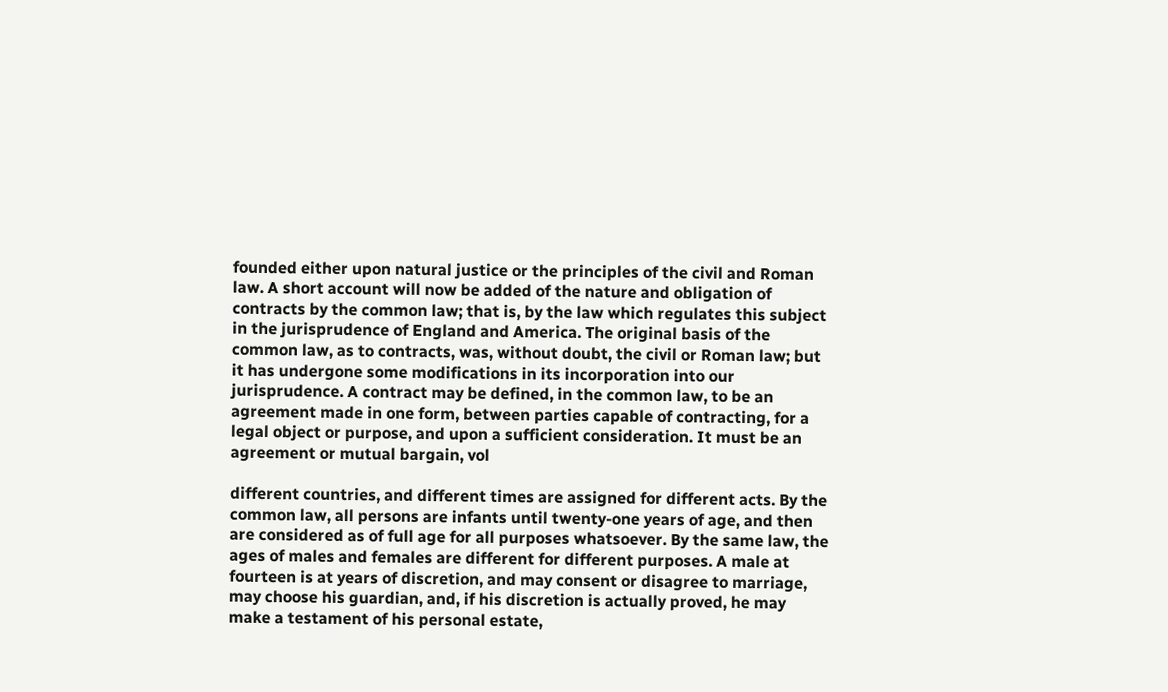founded either upon natural justice or the principles of the civil and Roman law. A short account will now be added of the nature and obligation of contracts by the common law; that is, by the law which regulates this subject in the jurisprudence of England and America. The original basis of the common law, as to contracts, was, without doubt, the civil or Roman law; but it has undergone some modifications in its incorporation into our jurisprudence. A contract may be defined, in the common law, to be an agreement made in one form, between parties capable of contracting, for a legal object or purpose, and upon a sufficient consideration. It must be an agreement or mutual bargain, vol

different countries, and different times are assigned for different acts. By the common law, all persons are infants until twenty-one years of age, and then are considered as of full age for all purposes whatsoever. By the same law, the ages of males and females are different for different purposes. A male at fourteen is at years of discretion, and may consent or disagree to marriage, may choose his guardian, and, if his discretion is actually proved, he may make a testament of his personal estate,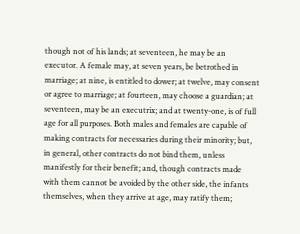though not of his lands; at seventeen, he may be an executor. A female may, at seven years, be betrothed in marriage; at nine, is entitled to dower; at twelve, may consent or agree to marriage; at fourteen, may choose a guardian; at seventeen, may be an executrix; and at twenty-one, is of full age for all purposes. Both males and females are capable of making contracts for necessaries during their minority; but, in general, other contracts do not bind them, unless manifestly for their benefit; and, though contracts made with them cannot be avoided by the other side, the infants themselves, when they arrive at age, may ratify them;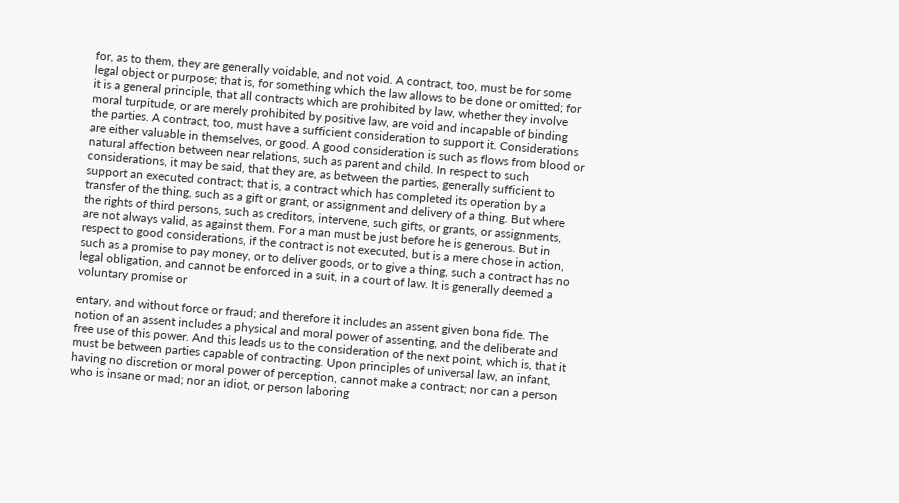for, as to them, they are generally voidable, and not void. A contract, too, must be for some legal object or purpose; that is, for something which the law allows to be done or omitted; for it is a general principle, that all contracts which are prohibited by law, whether they involve moral turpitude, or are merely prohibited by positive law, are void and incapable of binding the parties. A contract, too, must have a sufficient consideration to support it. Considerations are either valuable in themselves, or good. A good consideration is such as flows from blood or natural affection between near relations, such as parent and child. In respect to such considerations, it may be said, that they are, as between the parties, generally sufficient to support an executed contract; that is, a contract which has completed its operation by a transfer of the thing, such as a gift or grant, or assignment and delivery of a thing. But where the rights of third persons, such as creditors, intervene, such gifts, or grants, or assignments, are not always valid, as against them. For a man must be just before he is generous. But in respect to good considerations, if the contract is not executed, but is a mere chose in action, such as a promise to pay money, or to deliver goods, or to give a thing, such a contract has no legal obligation, and cannot be enforced in a suit, in a court of law. It is generally deemed a voluntary promise or

entary, and without force or fraud; and therefore it includes an assent given bona fide. The notion of an assent includes a physical and moral power of assenting, and the deliberate and free use of this power. And this leads us to the consideration of the next point, which is, that it must be between parties capable of contracting. Upon principles of universal law, an infant, having no discretion or moral power of perception, cannot make a contract; nor can a person who is insane or mad; nor an idiot, or person laboring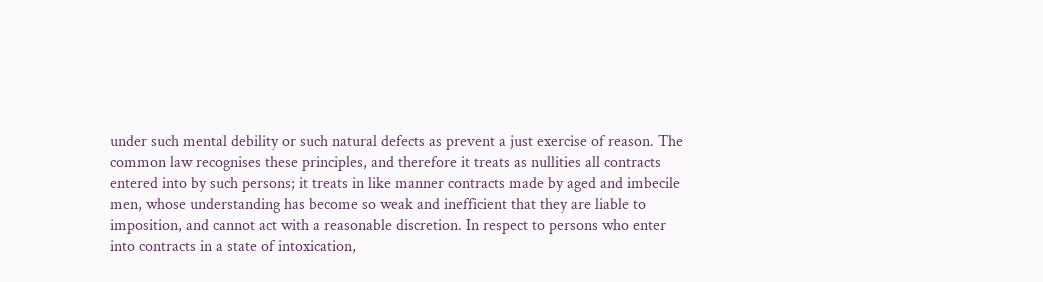under such mental debility or such natural defects as prevent a just exercise of reason. The common law recognises these principles, and therefore it treats as nullities all contracts entered into by such persons; it treats in like manner contracts made by aged and imbecile men, whose understanding has become so weak and inefficient that they are liable to imposition, and cannot act with a reasonable discretion. In respect to persons who enter into contracts in a state of intoxication,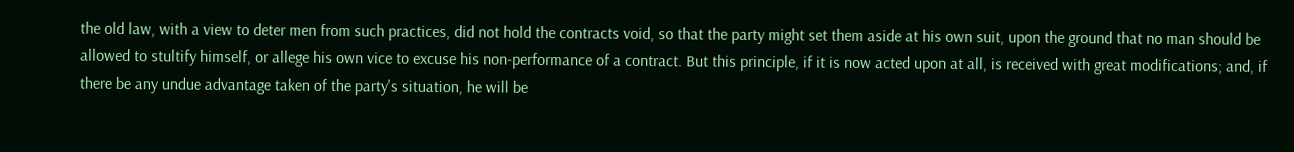the old law, with a view to deter men from such practices, did not hold the contracts void, so that the party might set them aside at his own suit, upon the ground that no man should be allowed to stultify himself, or allege his own vice to excuse his non-performance of a contract. But this principle, if it is now acted upon at all, is received with great modifications; and, if there be any undue advantage taken of the party's situation, he will be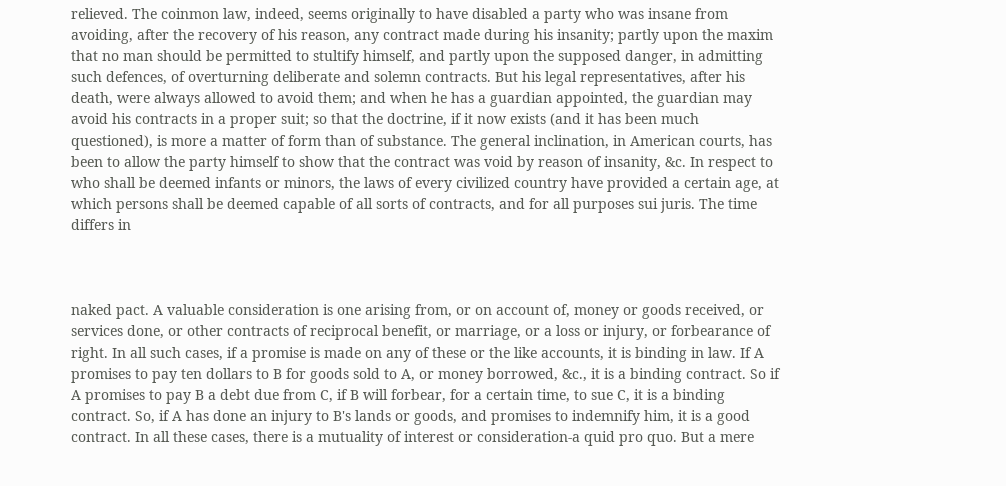relieved. The coinmon law, indeed, seems originally to have disabled a party who was insane from avoiding, after the recovery of his reason, any contract made during his insanity; partly upon the maxim that no man should be permitted to stultify himself, and partly upon the supposed danger, in admitting such defences, of overturning deliberate and solemn contracts. But his legal representatives, after his death, were always allowed to avoid them; and when he has a guardian appointed, the guardian may avoid his contracts in a proper suit; so that the doctrine, if it now exists (and it has been much questioned), is more a matter of form than of substance. The general inclination, in American courts, has been to allow the party himself to show that the contract was void by reason of insanity, &c. In respect to who shall be deemed infants or minors, the laws of every civilized country have provided a certain age, at which persons shall be deemed capable of all sorts of contracts, and for all purposes sui juris. The time differs in



naked pact. A valuable consideration is one arising from, or on account of, money or goods received, or services done, or other contracts of reciprocal benefit, or marriage, or a loss or injury, or forbearance of right. In all such cases, if a promise is made on any of these or the like accounts, it is binding in law. If A promises to pay ten dollars to B for goods sold to A, or money borrowed, &c., it is a binding contract. So if A promises to pay B a debt due from C, if B will forbear, for a certain time, to sue C, it is a binding contract. So, if A has done an injury to B's lands or goods, and promises to indemnify him, it is a good contract. In all these cases, there is a mutuality of interest or consideration-a quid pro quo. But a mere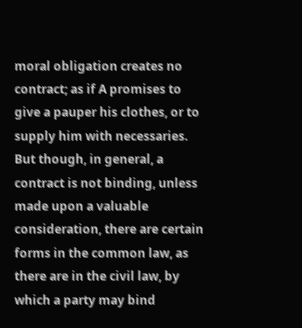moral obligation creates no contract; as if A promises to give a pauper his clothes, or to supply him with necessaries. But though, in general, a contract is not binding, unless made upon a valuable consideration, there are certain forms in the common law, as there are in the civil law, by which a party may bind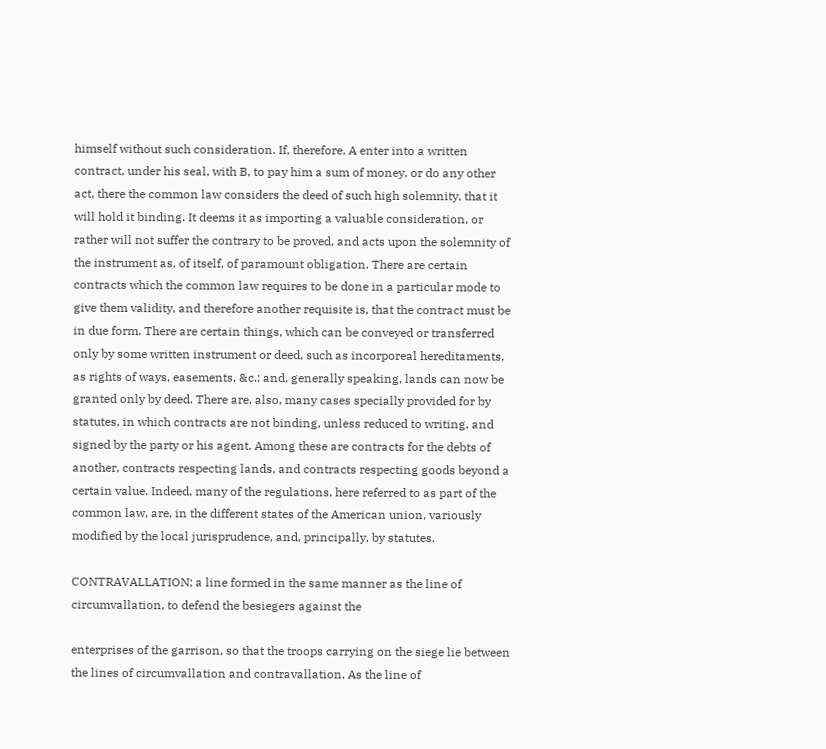himself without such consideration. If, therefore, A enter into a written contract, under his seal, with B, to pay him a sum of money, or do any other act, there the common law considers the deed of such high solemnity, that it will hold it binding. It deems it as importing a valuable consideration, or rather will not suffer the contrary to be proved, and acts upon the solemnity of the instrument as, of itself, of paramount obligation. There are certain contracts which the common law requires to be done in a particular mode to give them validity, and therefore another requisite is, that the contract must be in due form. There are certain things, which can be conveyed or transferred only by some written instrument or deed, such as incorporeal hereditaments, as rights of ways, easements, &c.; and, generally speaking, lands can now be granted only by deed. There are, also, many cases specially provided for by statutes, in which contracts are not binding, unless reduced to writing, and signed by the party or his agent. Among these are contracts for the debts of another, contracts respecting lands, and contracts respecting goods beyond a certain value. Indeed, many of the regulations, here referred to as part of the common law, are, in the different states of the American union, variously modified by the local jurisprudence, and, principally, by statutes.

CONTRAVALLATION; a line formed in the same manner as the line of circumvallation, to defend the besiegers against the

enterprises of the garrison, so that the troops carrying on the siege lie between the lines of circumvallation and contravallation. As the line of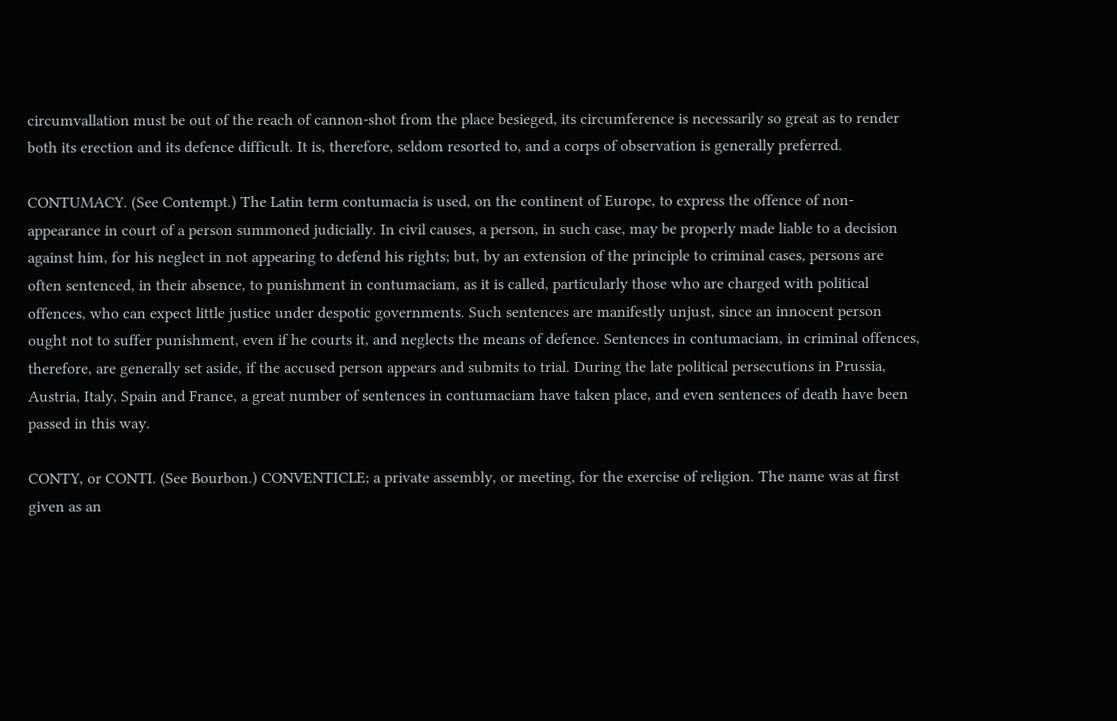circumvallation must be out of the reach of cannon-shot from the place besieged, its circumference is necessarily so great as to render both its erection and its defence difficult. It is, therefore, seldom resorted to, and a corps of observation is generally preferred.

CONTUMACY. (See Contempt.) The Latin term contumacia is used, on the continent of Europe, to express the offence of non-appearance in court of a person summoned judicially. In civil causes, a person, in such case, may be properly made liable to a decision against him, for his neglect in not appearing to defend his rights; but, by an extension of the principle to criminal cases, persons are often sentenced, in their absence, to punishment in contumaciam, as it is called, particularly those who are charged with political offences, who can expect little justice under despotic governments. Such sentences are manifestly unjust, since an innocent person ought not to suffer punishment, even if he courts it, and neglects the means of defence. Sentences in contumaciam, in criminal offences, therefore, are generally set aside, if the accused person appears and submits to trial. During the late political persecutions in Prussia, Austria, Italy, Spain and France, a great number of sentences in contumaciam have taken place, and even sentences of death have been passed in this way.

CONTY, or CONTI. (See Bourbon.) CONVENTICLE; a private assembly, or meeting, for the exercise of religion. The name was at first given as an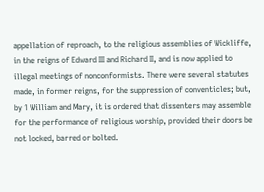appellation of reproach, to the religious assemblies of Wickliffe, in the reigns of Edward III and Richard II, and is now applied to illegal meetings of nonconformists. There were several statutes made, in former reigns, for the suppression of conventicles; but, by 1 William and Mary, it is ordered that dissenters may assemble for the performance of religious worship, provided their doors be not locked, barred or bolted.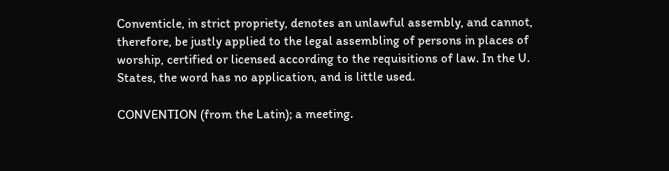Conventicle, in strict propriety, denotes an unlawful assembly, and cannot, therefore, be justly applied to the legal assembling of persons in places of worship, certified or licensed according to the requisitions of law. In the U. States, the word has no application, and is little used.

CONVENTION (from the Latin); a meeting.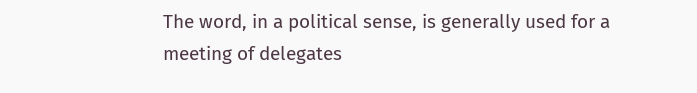The word, in a political sense, is generally used for a meeting of delegates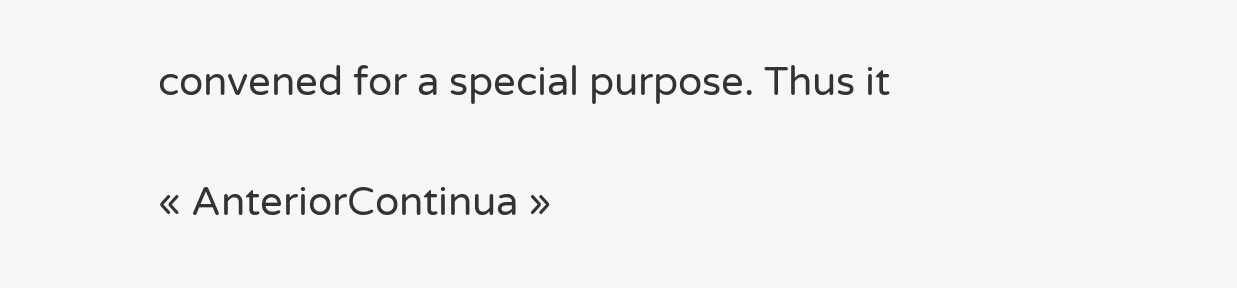convened for a special purpose. Thus it

« AnteriorContinua »